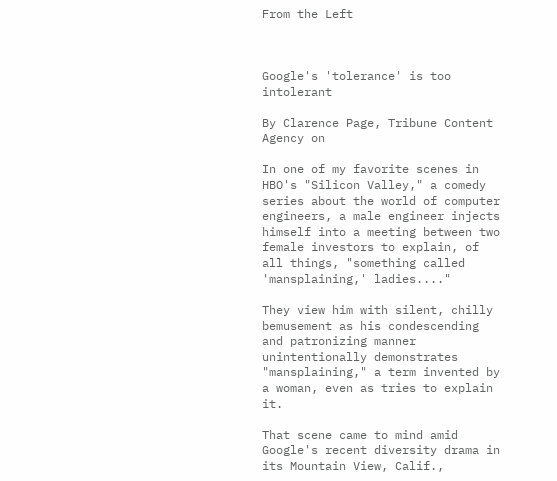From the Left



Google's 'tolerance' is too intolerant

By Clarence Page, Tribune Content Agency on

In one of my favorite scenes in HBO's "Silicon Valley," a comedy series about the world of computer engineers, a male engineer injects himself into a meeting between two female investors to explain, of all things, "something called 'mansplaining,' ladies...."

They view him with silent, chilly bemusement as his condescending and patronizing manner unintentionally demonstrates "mansplaining," a term invented by a woman, even as tries to explain it.

That scene came to mind amid Google's recent diversity drama in its Mountain View, Calif.,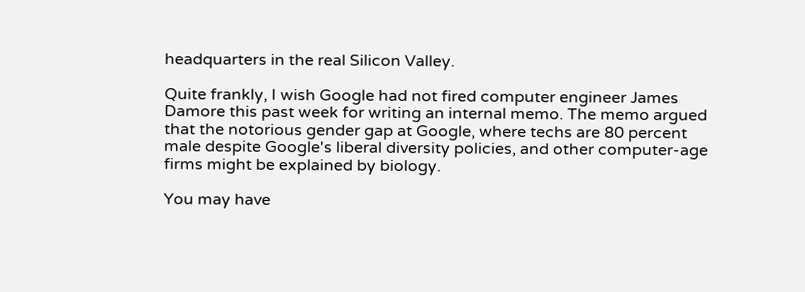headquarters in the real Silicon Valley.

Quite frankly, I wish Google had not fired computer engineer James Damore this past week for writing an internal memo. The memo argued that the notorious gender gap at Google, where techs are 80 percent male despite Google's liberal diversity policies, and other computer-age firms might be explained by biology.

You may have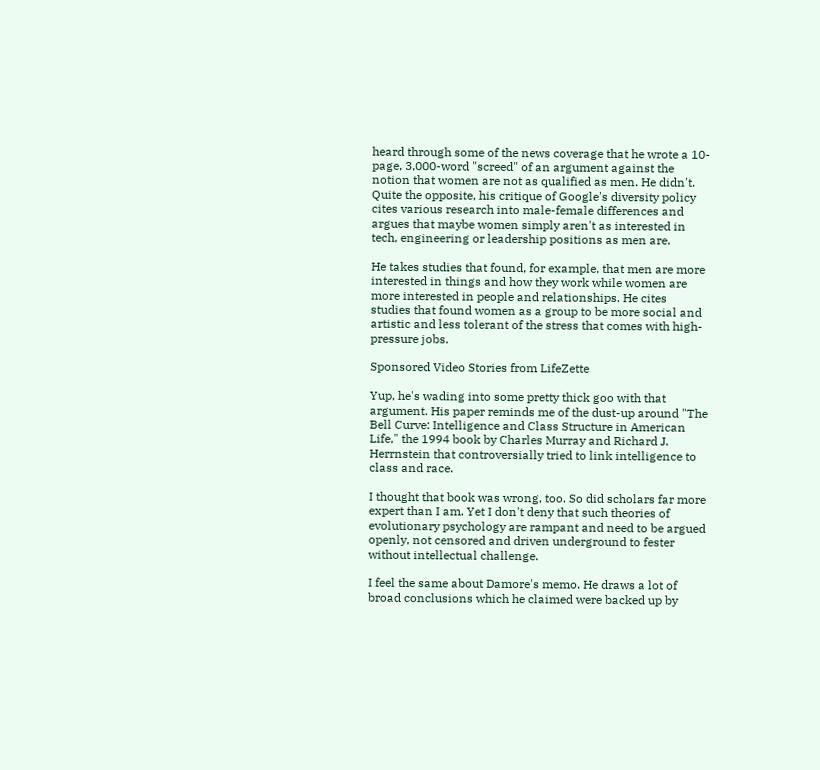heard through some of the news coverage that he wrote a 10-page, 3,000-word "screed" of an argument against the notion that women are not as qualified as men. He didn't. Quite the opposite, his critique of Google's diversity policy cites various research into male-female differences and argues that maybe women simply aren't as interested in tech, engineering or leadership positions as men are.

He takes studies that found, for example, that men are more interested in things and how they work while women are more interested in people and relationships. He cites studies that found women as a group to be more social and artistic and less tolerant of the stress that comes with high-pressure jobs.

Sponsored Video Stories from LifeZette

Yup, he's wading into some pretty thick goo with that argument. His paper reminds me of the dust-up around "The Bell Curve: Intelligence and Class Structure in American Life," the 1994 book by Charles Murray and Richard J. Herrnstein that controversially tried to link intelligence to class and race.

I thought that book was wrong, too. So did scholars far more expert than I am. Yet I don't deny that such theories of evolutionary psychology are rampant and need to be argued openly, not censored and driven underground to fester without intellectual challenge.

I feel the same about Damore's memo. He draws a lot of broad conclusions which he claimed were backed up by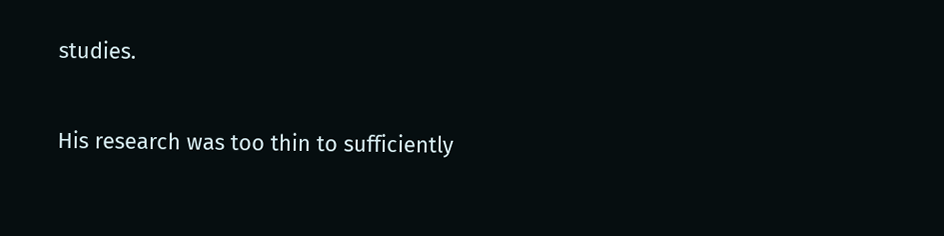studies.

His research was too thin to sufficiently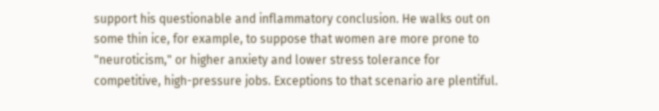support his questionable and inflammatory conclusion. He walks out on some thin ice, for example, to suppose that women are more prone to "neuroticism," or higher anxiety and lower stress tolerance for competitive, high-pressure jobs. Exceptions to that scenario are plentiful.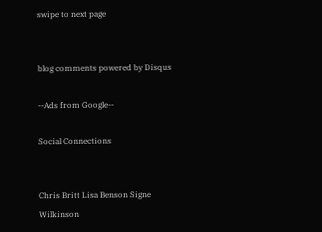swipe to next page


blog comments powered by Disqus

--Ads from Google--

Social Connections


Chris Britt Lisa Benson Signe Wilkinson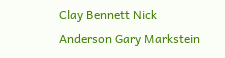Clay Bennett Nick Anderson Gary Markstein